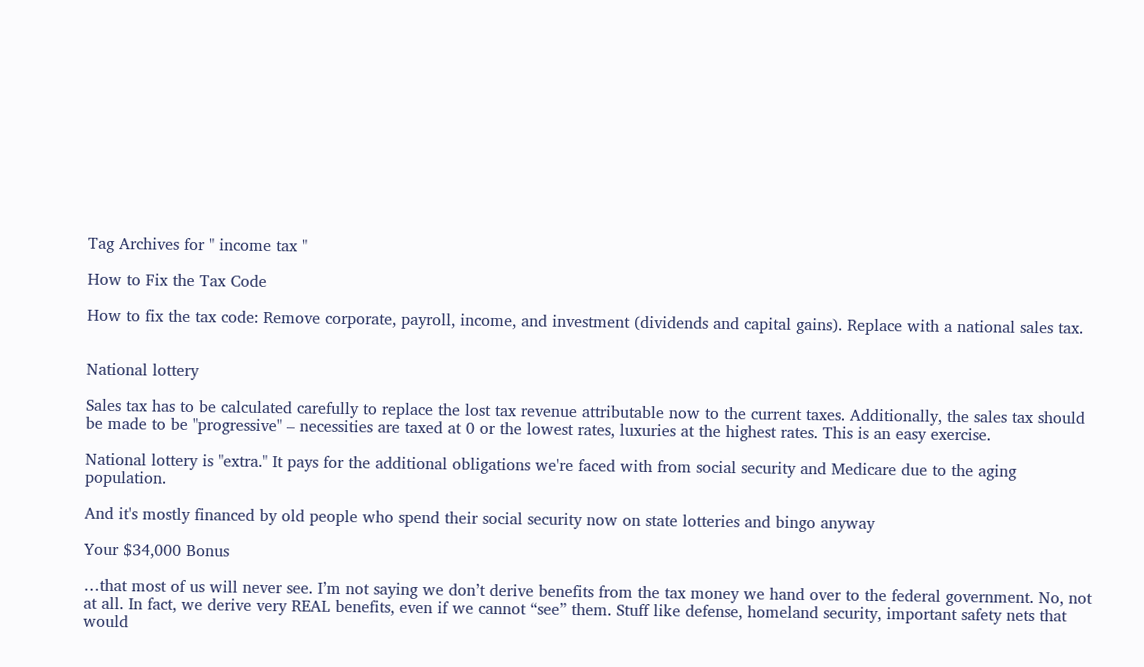Tag Archives for " income tax "

How to Fix the Tax Code

How to fix the tax code: Remove corporate, payroll, income, and investment (dividends and capital gains). Replace with a national sales tax.


National lottery

Sales tax has to be calculated carefully to replace the lost tax revenue attributable now to the current taxes. Additionally, the sales tax should be made to be "progressive" – necessities are taxed at 0 or the lowest rates, luxuries at the highest rates. This is an easy exercise.

National lottery is "extra." It pays for the additional obligations we're faced with from social security and Medicare due to the aging population.

And it's mostly financed by old people who spend their social security now on state lotteries and bingo anyway

Your $34,000 Bonus

…that most of us will never see. I’m not saying we don’t derive benefits from the tax money we hand over to the federal government. No, not at all. In fact, we derive very REAL benefits, even if we cannot “see” them. Stuff like defense, homeland security, important safety nets that would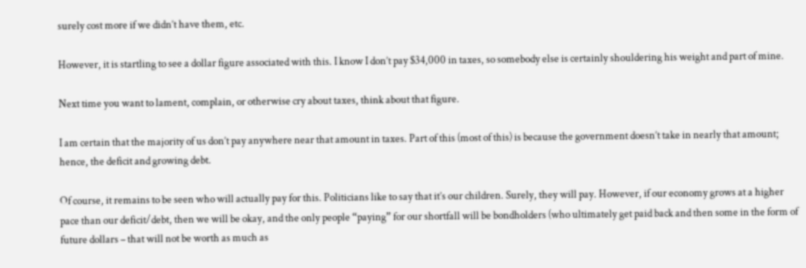surely cost more if we didn’t have them, etc.

However, it is startling to see a dollar figure associated with this. I know I don’t pay $34,000 in taxes, so somebody else is certainly shouldering his weight and part of mine.

Next time you want to lament, complain, or otherwise cry about taxes, think about that figure.

I am certain that the majority of us don’t pay anywhere near that amount in taxes. Part of this (most of this) is because the government doesn’t take in nearly that amount; hence, the deficit and growing debt.

Of course, it remains to be seen who will actually pay for this. Politicians like to say that it’s our children. Surely, they will pay. However, if our economy grows at a higher pace than our deficit/debt, then we will be okay, and the only people “paying” for our shortfall will be bondholders (who ultimately get paid back and then some in the form of future dollars – that will not be worth as much as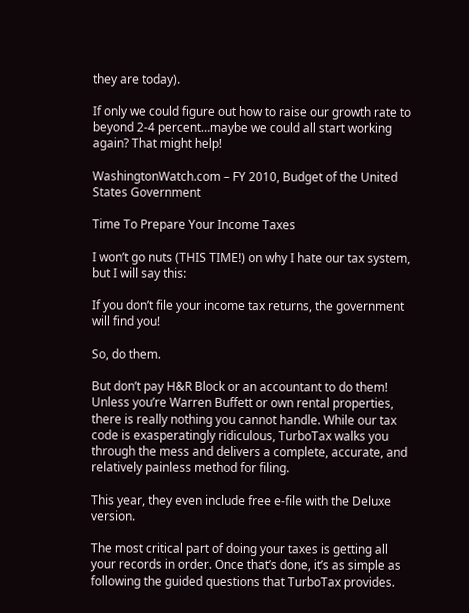they are today).

If only we could figure out how to raise our growth rate to beyond 2-4 percent…maybe we could all start working again? That might help!

WashingtonWatch.com – FY 2010, Budget of the United States Government

Time To Prepare Your Income Taxes

I won’t go nuts (THIS TIME!) on why I hate our tax system, but I will say this:

If you don’t file your income tax returns, the government will find you!

So, do them.

But don’t pay H&R Block or an accountant to do them! Unless you’re Warren Buffett or own rental properties, there is really nothing you cannot handle. While our tax code is exasperatingly ridiculous, TurboTax walks you through the mess and delivers a complete, accurate, and relatively painless method for filing.

This year, they even include free e-file with the Deluxe version.

The most critical part of doing your taxes is getting all your records in order. Once that’s done, it’s as simple as following the guided questions that TurboTax provides.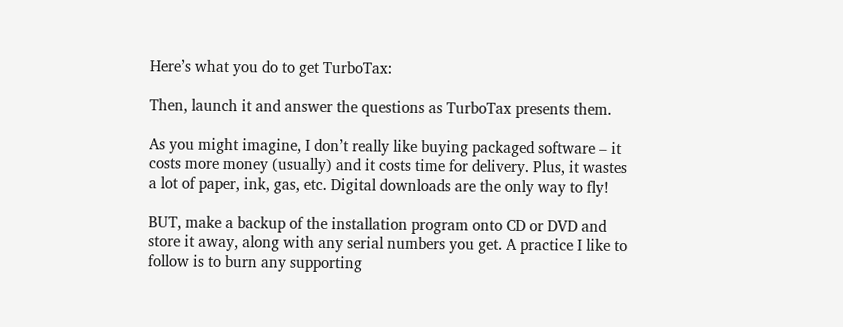Here’s what you do to get TurboTax:

Then, launch it and answer the questions as TurboTax presents them.

As you might imagine, I don’t really like buying packaged software – it costs more money (usually) and it costs time for delivery. Plus, it wastes a lot of paper, ink, gas, etc. Digital downloads are the only way to fly!

BUT, make a backup of the installation program onto CD or DVD and store it away, along with any serial numbers you get. A practice I like to follow is to burn any supporting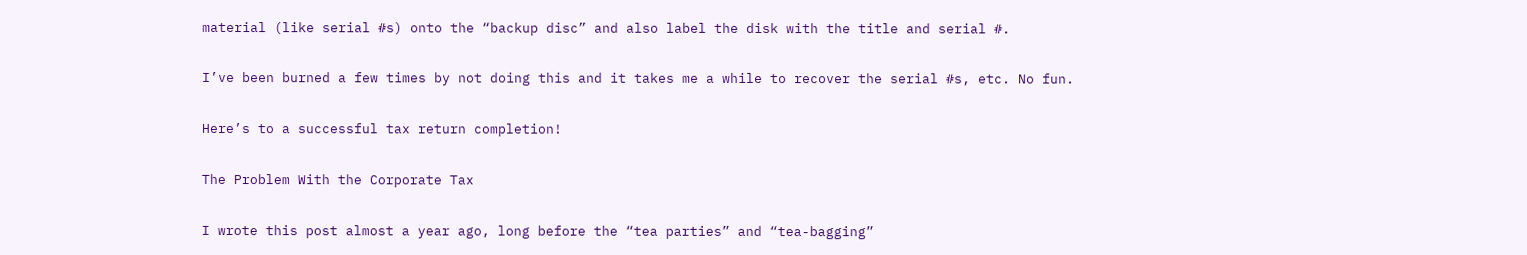material (like serial #s) onto the “backup disc” and also label the disk with the title and serial #.

I’ve been burned a few times by not doing this and it takes me a while to recover the serial #s, etc. No fun.

Here’s to a successful tax return completion!

The Problem With the Corporate Tax

I wrote this post almost a year ago, long before the “tea parties” and “tea-bagging”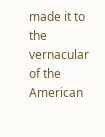made it to the vernacular of the American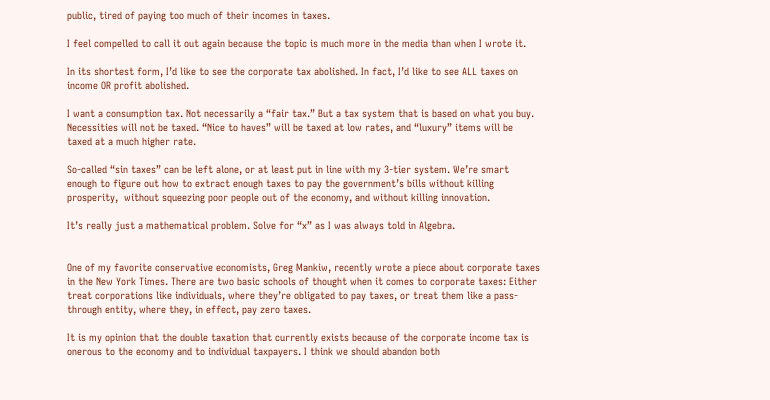public, tired of paying too much of their incomes in taxes.

I feel compelled to call it out again because the topic is much more in the media than when I wrote it.

In its shortest form, I’d like to see the corporate tax abolished. In fact, I’d like to see ALL taxes on income OR profit abolished.

I want a consumption tax. Not necessarily a “fair tax.” But a tax system that is based on what you buy. Necessities will not be taxed. “Nice to haves” will be taxed at low rates, and “luxury” items will be taxed at a much higher rate.

So-called “sin taxes” can be left alone, or at least put in line with my 3-tier system. We’re smart enough to figure out how to extract enough taxes to pay the government’s bills without killing prosperity,  without squeezing poor people out of the economy, and without killing innovation.

It’s really just a mathematical problem. Solve for “x” as I was always told in Algebra.


One of my favorite conservative economists, Greg Mankiw, recently wrote a piece about corporate taxes in the New York Times. There are two basic schools of thought when it comes to corporate taxes: Either treat corporations like individuals, where they’re obligated to pay taxes, or treat them like a pass-through entity, where they, in effect, pay zero taxes.

It is my opinion that the double taxation that currently exists because of the corporate income tax is onerous to the economy and to individual taxpayers. I think we should abandon both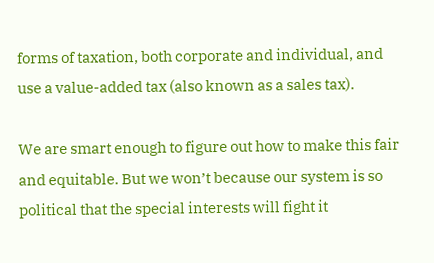forms of taxation, both corporate and individual, and use a value-added tax (also known as a sales tax).

We are smart enough to figure out how to make this fair and equitable. But we won’t because our system is so political that the special interests will fight it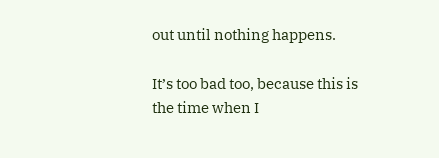out until nothing happens.

It’s too bad too, because this is the time when I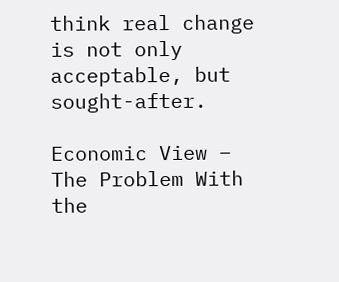think real change is not only acceptable, but sought-after.

Economic View – The Problem With the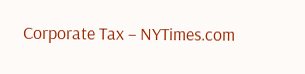Corporate Tax – NYTimes.com